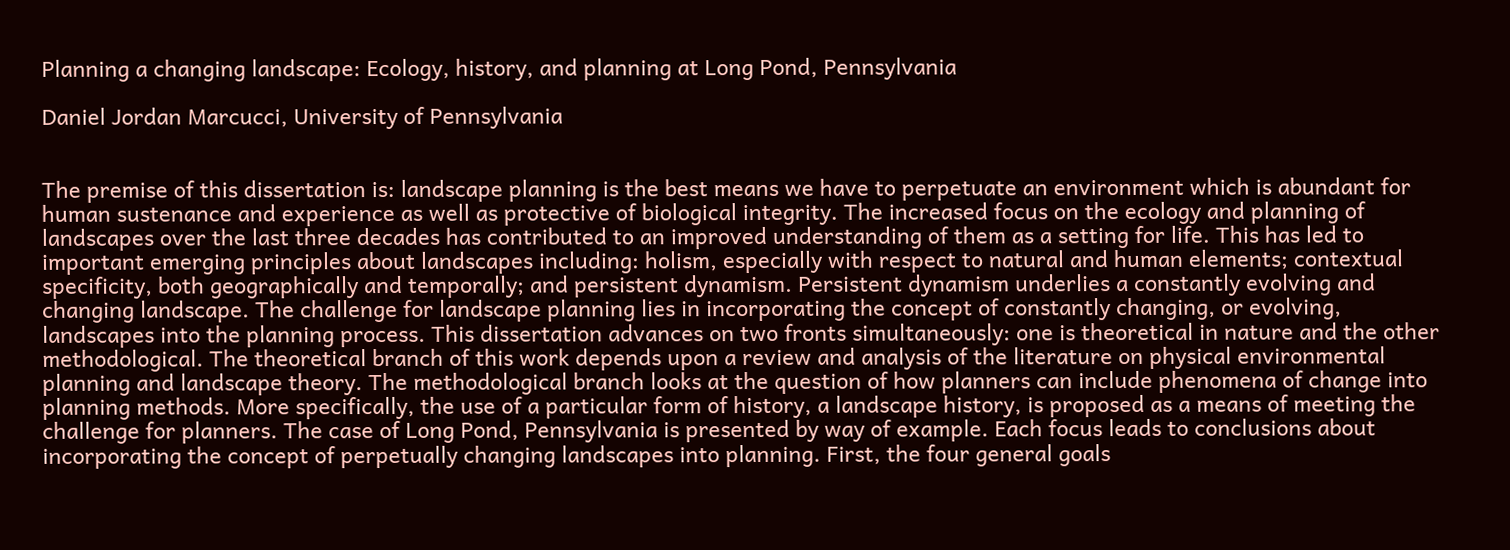Planning a changing landscape: Ecology, history, and planning at Long Pond, Pennsylvania

Daniel Jordan Marcucci, University of Pennsylvania


The premise of this dissertation is: landscape planning is the best means we have to perpetuate an environment which is abundant for human sustenance and experience as well as protective of biological integrity. The increased focus on the ecology and planning of landscapes over the last three decades has contributed to an improved understanding of them as a setting for life. This has led to important emerging principles about landscapes including: holism, especially with respect to natural and human elements; contextual specificity, both geographically and temporally; and persistent dynamism. Persistent dynamism underlies a constantly evolving and changing landscape. The challenge for landscape planning lies in incorporating the concept of constantly changing, or evolving, landscapes into the planning process. This dissertation advances on two fronts simultaneously: one is theoretical in nature and the other methodological. The theoretical branch of this work depends upon a review and analysis of the literature on physical environmental planning and landscape theory. The methodological branch looks at the question of how planners can include phenomena of change into planning methods. More specifically, the use of a particular form of history, a landscape history, is proposed as a means of meeting the challenge for planners. The case of Long Pond, Pennsylvania is presented by way of example. Each focus leads to conclusions about incorporating the concept of perpetually changing landscapes into planning. First, the four general goals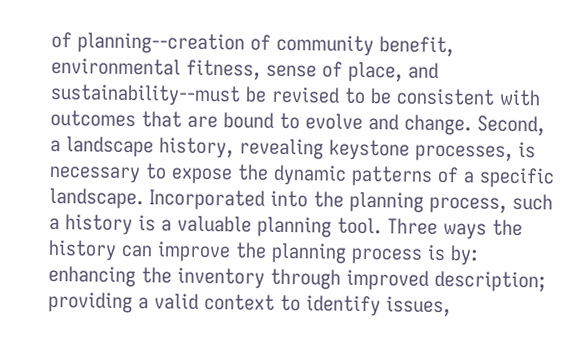of planning--creation of community benefit, environmental fitness, sense of place, and sustainability--must be revised to be consistent with outcomes that are bound to evolve and change. Second, a landscape history, revealing keystone processes, is necessary to expose the dynamic patterns of a specific landscape. Incorporated into the planning process, such a history is a valuable planning tool. Three ways the history can improve the planning process is by: enhancing the inventory through improved description; providing a valid context to identify issues,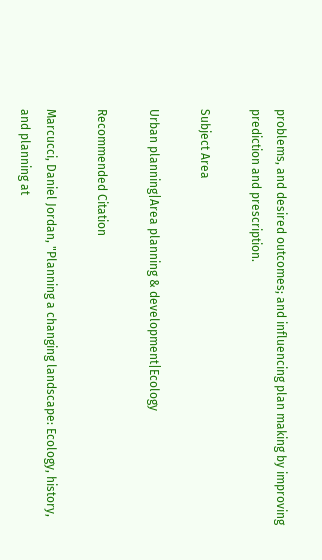problems, and desired outcomes; and influencing plan making by improving prediction and prescription.

Subject Area

Urban planning|Area planning & development|Ecology

Recommended Citation

Marcucci, Daniel Jordan, "Planning a changing landscape: Ecology, history, and planning at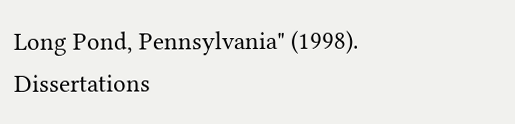Long Pond, Pennsylvania" (1998). Dissertations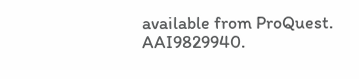available from ProQuest. AAI9829940.